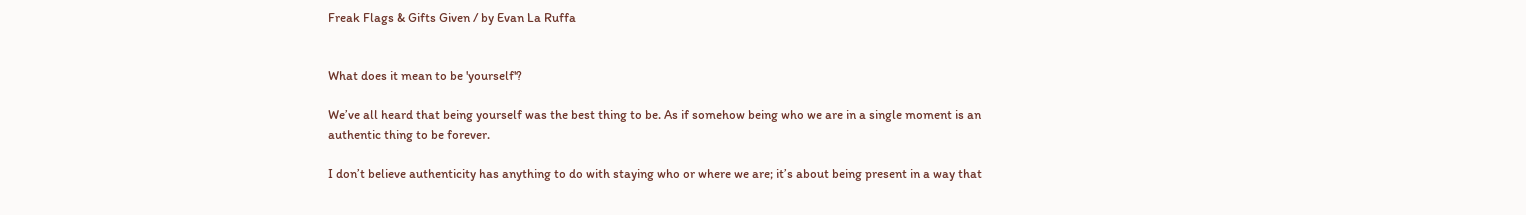Freak Flags & Gifts Given / by Evan La Ruffa


What does it mean to be 'yourself'?

We’ve all heard that being yourself was the best thing to be. As if somehow being who we are in a single moment is an authentic thing to be forever.

I don’t believe authenticity has anything to do with staying who or where we are; it’s about being present in a way that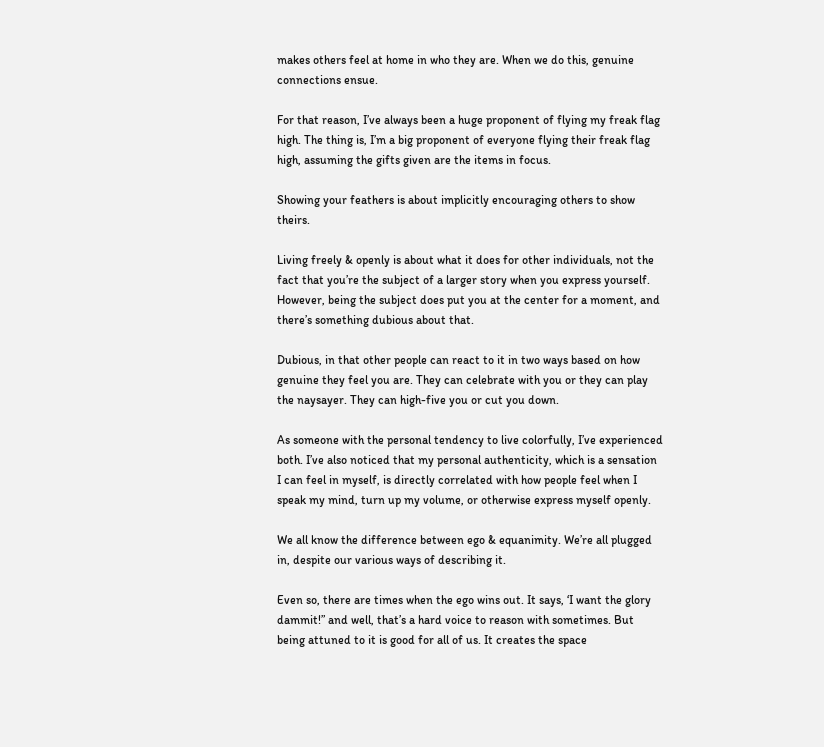makes others feel at home in who they are. When we do this, genuine connections ensue.

For that reason, I’ve always been a huge proponent of flying my freak flag high. The thing is, I’m a big proponent of everyone flying their freak flag high, assuming the gifts given are the items in focus.

Showing your feathers is about implicitly encouraging others to show theirs.

Living freely & openly is about what it does for other individuals, not the fact that you’re the subject of a larger story when you express yourself. However, being the subject does put you at the center for a moment, and there’s something dubious about that.

Dubious, in that other people can react to it in two ways based on how genuine they feel you are. They can celebrate with you or they can play the naysayer. They can high-five you or cut you down.

As someone with the personal tendency to live colorfully, I’ve experienced both. I’ve also noticed that my personal authenticity, which is a sensation I can feel in myself, is directly correlated with how people feel when I speak my mind, turn up my volume, or otherwise express myself openly.

We all know the difference between ego & equanimity. We’re all plugged in, despite our various ways of describing it.

Even so, there are times when the ego wins out. It says, ‘I want the glory dammit!” and well, that’s a hard voice to reason with sometimes. But being attuned to it is good for all of us. It creates the space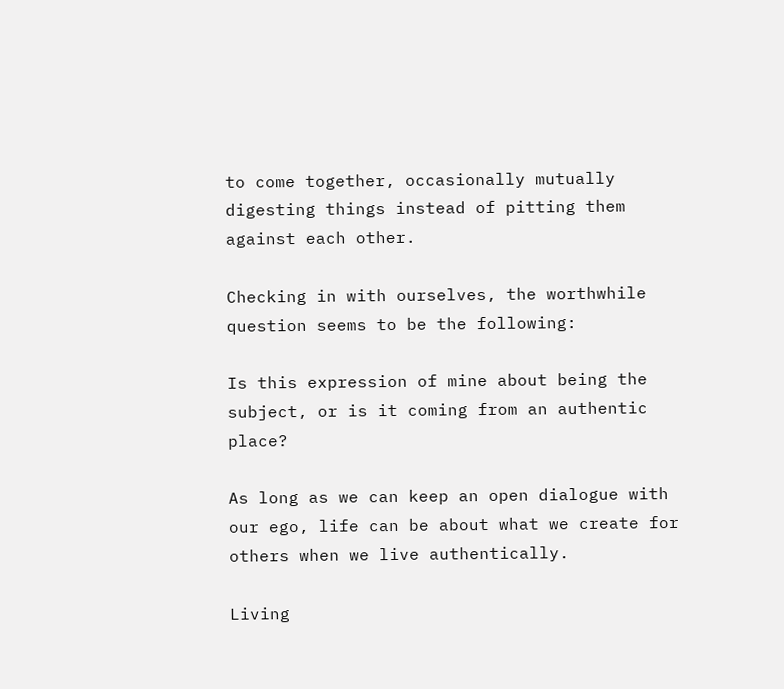to come together, occasionally mutually digesting things instead of pitting them against each other.

Checking in with ourselves, the worthwhile question seems to be the following:

Is this expression of mine about being the subject, or is it coming from an authentic place?

As long as we can keep an open dialogue with our ego, life can be about what we create for others when we live authentically.

Living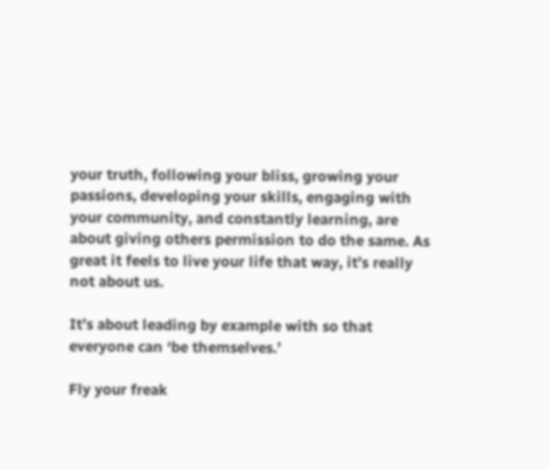your truth, following your bliss, growing your passions, developing your skills, engaging with your community, and constantly learning, are about giving others permission to do the same. As great it feels to live your life that way, it’s really not about us.

It’s about leading by example with so that everyone can ‘be themselves.’

Fly your freak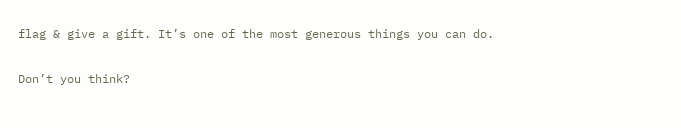flag & give a gift. It’s one of the most generous things you can do.

Don’t you think?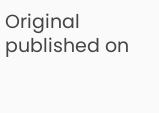Original published on